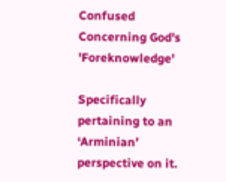Confused Concerning God's 'Foreknowledge'

Specifically pertaining to an ‘Arminian’ perspective on it.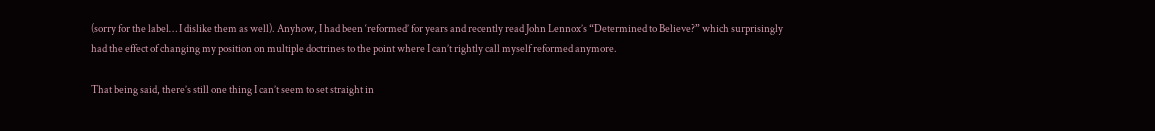(sorry for the label… I dislike them as well). Anyhow, I had been ‘reformed’ for years and recently read John Lennox’s “Determined to Believe?” which surprisingly had the effect of changing my position on multiple doctrines to the point where I can’t rightly call myself reformed anymore.

That being said, there’s still one thing I can’t seem to set straight in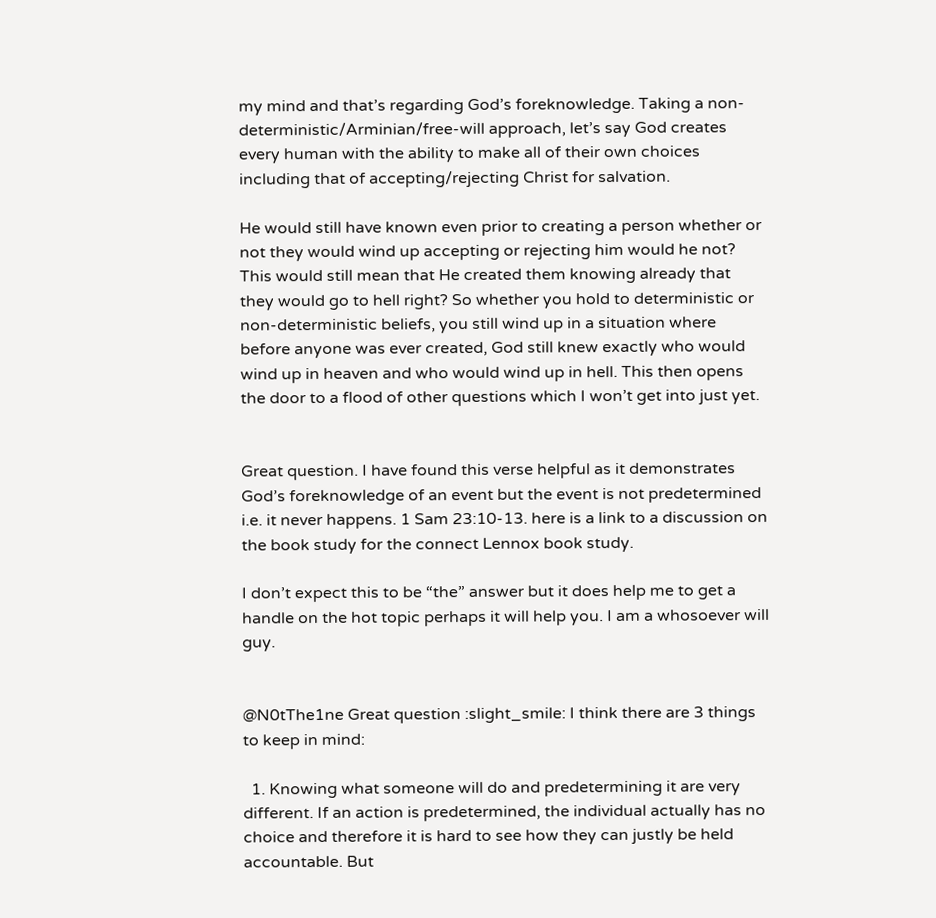my mind and that’s regarding God’s foreknowledge. Taking a non-deterministic/Arminian/free-will approach, let’s say God creates every human with the ability to make all of their own choices including that of accepting/rejecting Christ for salvation.

He would still have known even prior to creating a person whether or not they would wind up accepting or rejecting him would he not? This would still mean that He created them knowing already that they would go to hell right? So whether you hold to deterministic or non-deterministic beliefs, you still wind up in a situation where before anyone was ever created, God still knew exactly who would wind up in heaven and who would wind up in hell. This then opens the door to a flood of other questions which I won’t get into just yet.


Great question. I have found this verse helpful as it demonstrates God’s foreknowledge of an event but the event is not predetermined i.e. it never happens. 1 Sam 23:10-13. here is a link to a discussion on the book study for the connect Lennox book study.

I don’t expect this to be “the” answer but it does help me to get a handle on the hot topic perhaps it will help you. I am a whosoever will guy.


@N0tThe1ne Great question :slight_smile: I think there are 3 things to keep in mind:

  1. Knowing what someone will do and predetermining it are very different. If an action is predetermined, the individual actually has no choice and therefore it is hard to see how they can justly be held accountable. But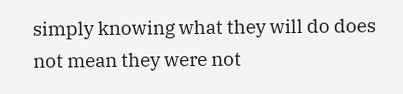simply knowing what they will do does not mean they were not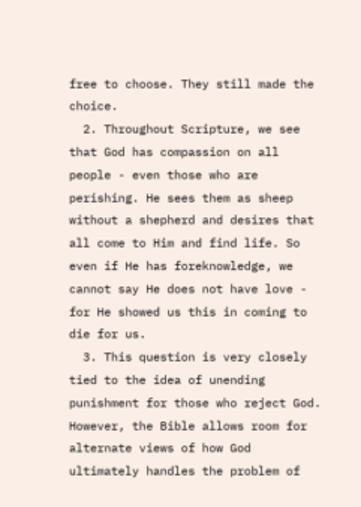free to choose. They still made the choice.
  2. Throughout Scripture, we see that God has compassion on all people - even those who are perishing. He sees them as sheep without a shepherd and desires that all come to Him and find life. So even if He has foreknowledge, we cannot say He does not have love - for He showed us this in coming to die for us.
  3. This question is very closely tied to the idea of unending punishment for those who reject God. However, the Bible allows room for alternate views of how God ultimately handles the problem of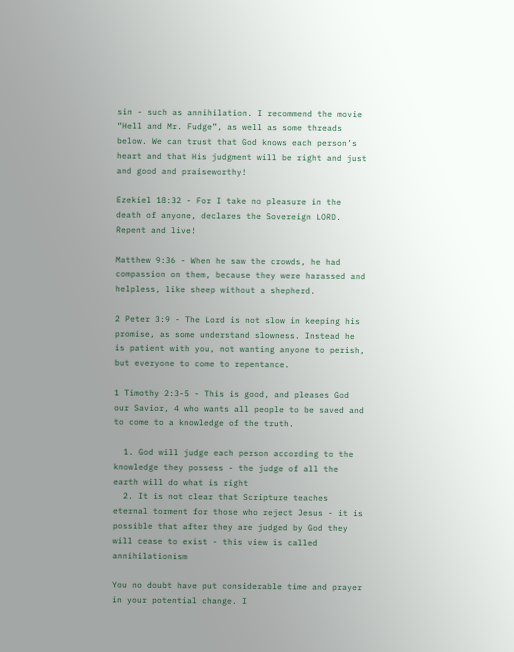sin - such as annihilation. I recommend the movie “Hell and Mr. Fudge”, as well as some threads below. We can trust that God knows each person’s heart and that His judgment will be right and just and good and praiseworthy!

Ezekiel 18:32 - For I take no pleasure in the death of anyone, declares the Sovereign LORD. Repent and live!

Matthew 9:36 - When he saw the crowds, he had compassion on them, because they were harassed and helpless, like sheep without a shepherd.

2 Peter 3:9 - The Lord is not slow in keeping his promise, as some understand slowness. Instead he is patient with you, not wanting anyone to perish, but everyone to come to repentance.

1 Timothy 2:3-5 - This is good, and pleases God our Savior, 4 who wants all people to be saved and to come to a knowledge of the truth.

  1. God will judge each person according to the knowledge they possess - the judge of all the earth will do what is right
  2. It is not clear that Scripture teaches eternal torment for those who reject Jesus - it is possible that after they are judged by God they will cease to exist - this view is called annihilationism

You no doubt have put considerable time and prayer in your potential change. I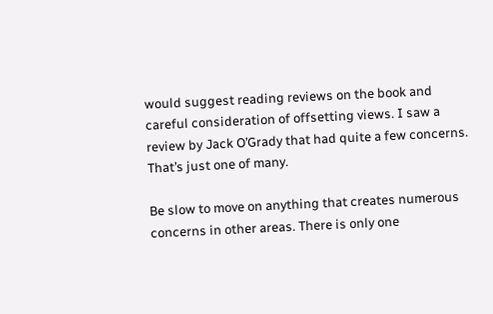would suggest reading reviews on the book and careful consideration of offsetting views. I saw a review by Jack O’Grady that had quite a few concerns. That’s just one of many.

Be slow to move on anything that creates numerous concerns in other areas. There is only one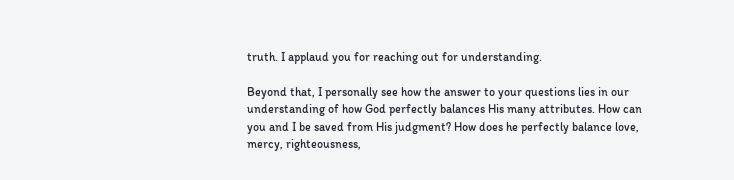truth. I applaud you for reaching out for understanding.

Beyond that, I personally see how the answer to your questions lies in our understanding of how God perfectly balances His many attributes. How can you and I be saved from His judgment? How does he perfectly balance love, mercy, righteousness,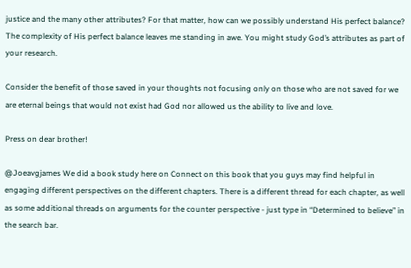justice and the many other attributes? For that matter, how can we possibly understand His perfect balance? The complexity of His perfect balance leaves me standing in awe. You might study God’s attributes as part of your research.

Consider the benefit of those saved in your thoughts not focusing only on those who are not saved for we are eternal beings that would not exist had God nor allowed us the ability to live and love.

Press on dear brother!

@Joeavgjames We did a book study here on Connect on this book that you guys may find helpful in engaging different perspectives on the different chapters. There is a different thread for each chapter, as well as some additional threads on arguments for the counter perspective - just type in “Determined to believe” in the search bar.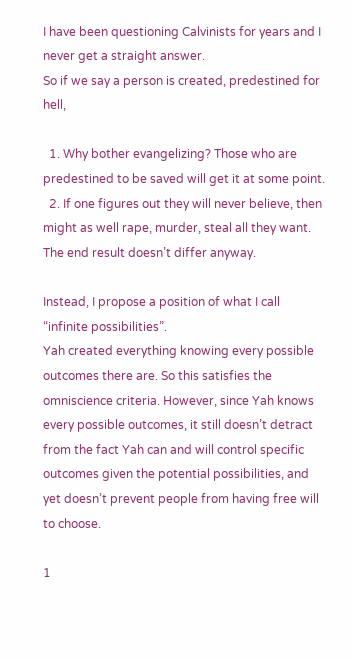I have been questioning Calvinists for years and I never get a straight answer.
So if we say a person is created, predestined for hell,

  1. Why bother evangelizing? Those who are predestined to be saved will get it at some point.
  2. If one figures out they will never believe, then might as well rape, murder, steal all they want. The end result doesn’t differ anyway.

Instead, I propose a position of what I call “infinite possibilities”.
Yah created everything knowing every possible outcomes there are. So this satisfies the omniscience criteria. However, since Yah knows every possible outcomes, it still doesn’t detract from the fact Yah can and will control specific outcomes given the potential possibilities, and yet doesn’t prevent people from having free will to choose.

1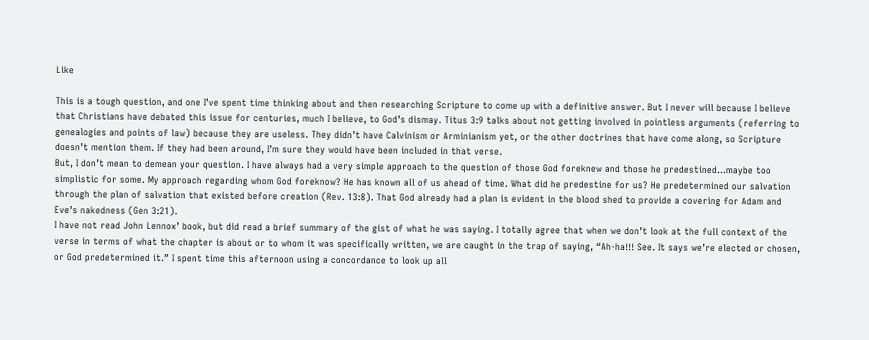Like

This is a tough question, and one I’ve spent time thinking about and then researching Scripture to come up with a definitive answer. But I never will because I believe that Christians have debated this issue for centuries, much I believe, to God’s dismay. Titus 3:9 talks about not getting involved in pointless arguments (referring to genealogies and points of law) because they are useless. They didn’t have Calvinism or Arminianism yet, or the other doctrines that have come along, so Scripture doesn’t mention them. If they had been around, I’m sure they would have been included in that verse.
But, I don’t mean to demean your question. I have always had a very simple approach to the question of those God foreknew and those he predestined…maybe too simplistic for some. My approach regarding whom God foreknow? He has known all of us ahead of time. What did he predestine for us? He predetermined our salvation through the plan of salvation that existed before creation (Rev. 13:8). That God already had a plan is evident in the blood shed to provide a covering for Adam and Eve’s nakedness (Gen 3:21).
I have not read John Lennox’ book, but did read a brief summary of the gist of what he was saying. I totally agree that when we don’t look at the full context of the verse in terms of what the chapter is about or to whom it was specifically written, we are caught in the trap of saying, “Ah-ha!!! See. It says we’re elected or chosen, or God predetermined it.” I spent time this afternoon using a concordance to look up all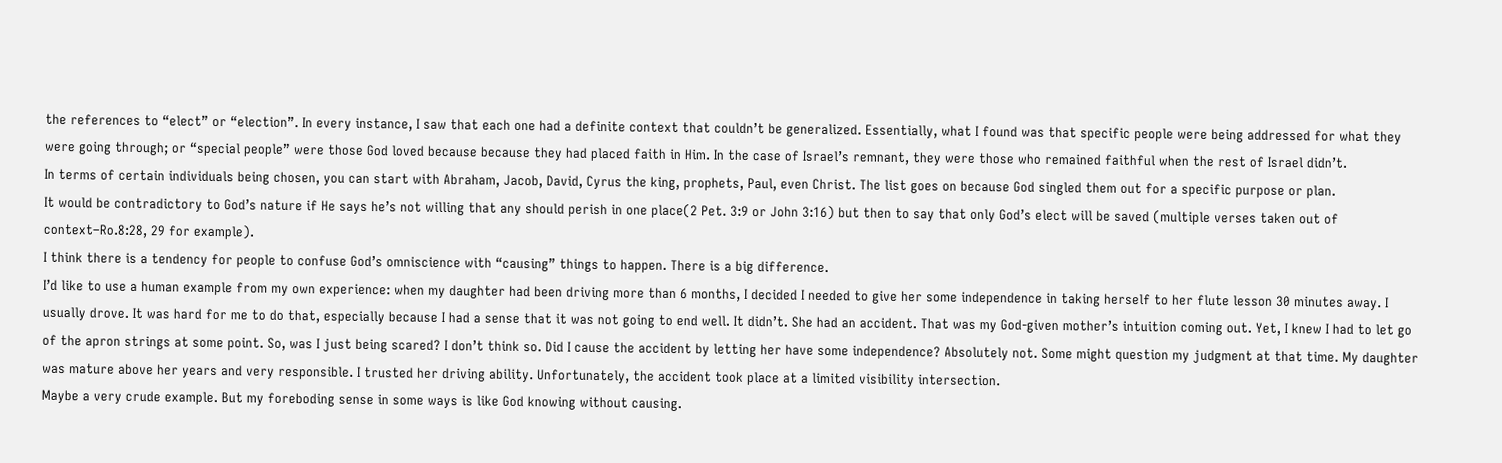the references to “elect” or “election”. In every instance, I saw that each one had a definite context that couldn’t be generalized. Essentially, what I found was that specific people were being addressed for what they were going through; or “special people” were those God loved because because they had placed faith in Him. In the case of Israel’s remnant, they were those who remained faithful when the rest of Israel didn’t.
In terms of certain individuals being chosen, you can start with Abraham, Jacob, David, Cyrus the king, prophets, Paul, even Christ. The list goes on because God singled them out for a specific purpose or plan.
It would be contradictory to God’s nature if He says he’s not willing that any should perish in one place(2 Pet. 3:9 or John 3:16) but then to say that only God’s elect will be saved (multiple verses taken out of context–Ro.8:28, 29 for example).
I think there is a tendency for people to confuse God’s omniscience with “causing” things to happen. There is a big difference.
I’d like to use a human example from my own experience: when my daughter had been driving more than 6 months, I decided I needed to give her some independence in taking herself to her flute lesson 30 minutes away. I usually drove. It was hard for me to do that, especially because I had a sense that it was not going to end well. It didn’t. She had an accident. That was my God-given mother’s intuition coming out. Yet, I knew I had to let go of the apron strings at some point. So, was I just being scared? I don’t think so. Did I cause the accident by letting her have some independence? Absolutely not. Some might question my judgment at that time. My daughter was mature above her years and very responsible. I trusted her driving ability. Unfortunately, the accident took place at a limited visibility intersection.
Maybe a very crude example. But my foreboding sense in some ways is like God knowing without causing.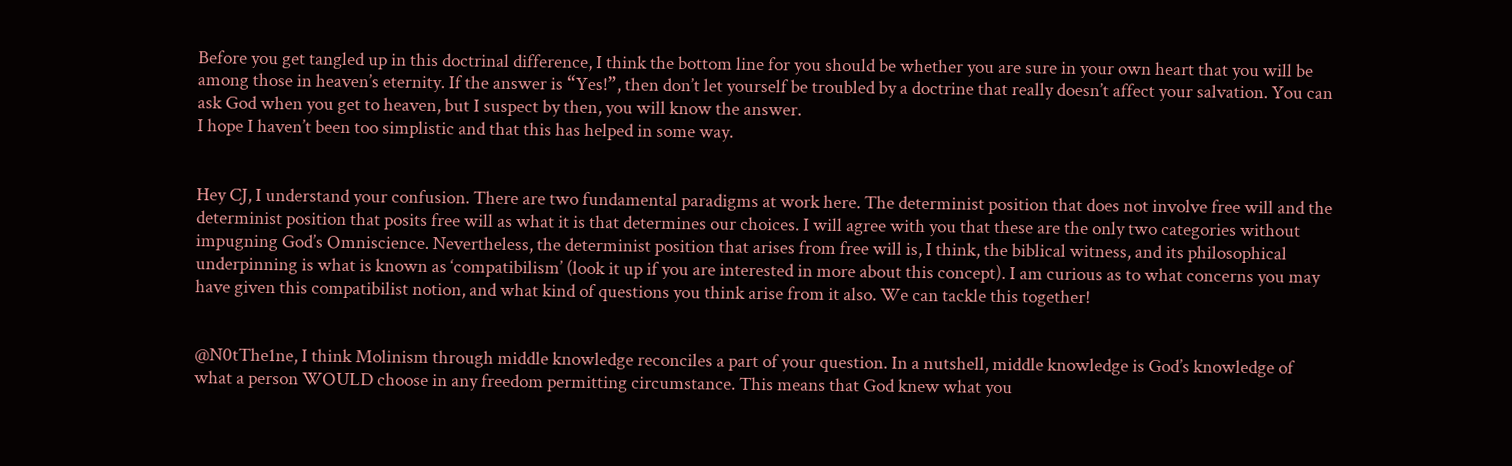Before you get tangled up in this doctrinal difference, I think the bottom line for you should be whether you are sure in your own heart that you will be among those in heaven’s eternity. If the answer is “Yes!”, then don’t let yourself be troubled by a doctrine that really doesn’t affect your salvation. You can ask God when you get to heaven, but I suspect by then, you will know the answer.
I hope I haven’t been too simplistic and that this has helped in some way.


Hey CJ, I understand your confusion. There are two fundamental paradigms at work here. The determinist position that does not involve free will and the determinist position that posits free will as what it is that determines our choices. I will agree with you that these are the only two categories without impugning God’s Omniscience. Nevertheless, the determinist position that arises from free will is, I think, the biblical witness, and its philosophical underpinning is what is known as ‘compatibilism’ (look it up if you are interested in more about this concept). I am curious as to what concerns you may have given this compatibilist notion, and what kind of questions you think arise from it also. We can tackle this together!


@N0tThe1ne, I think Molinism through middle knowledge reconciles a part of your question. In a nutshell, middle knowledge is God’s knowledge of what a person WOULD choose in any freedom permitting circumstance. This means that God knew what you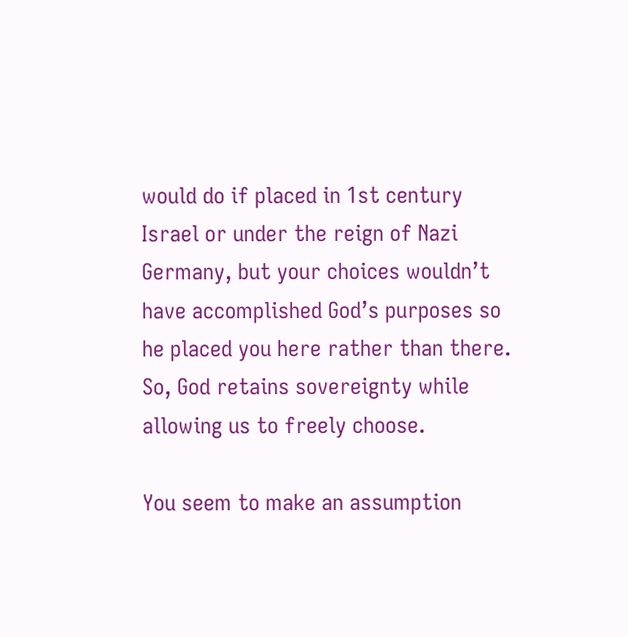would do if placed in 1st century Israel or under the reign of Nazi Germany, but your choices wouldn’t have accomplished God’s purposes so he placed you here rather than there. So, God retains sovereignty while allowing us to freely choose.

You seem to make an assumption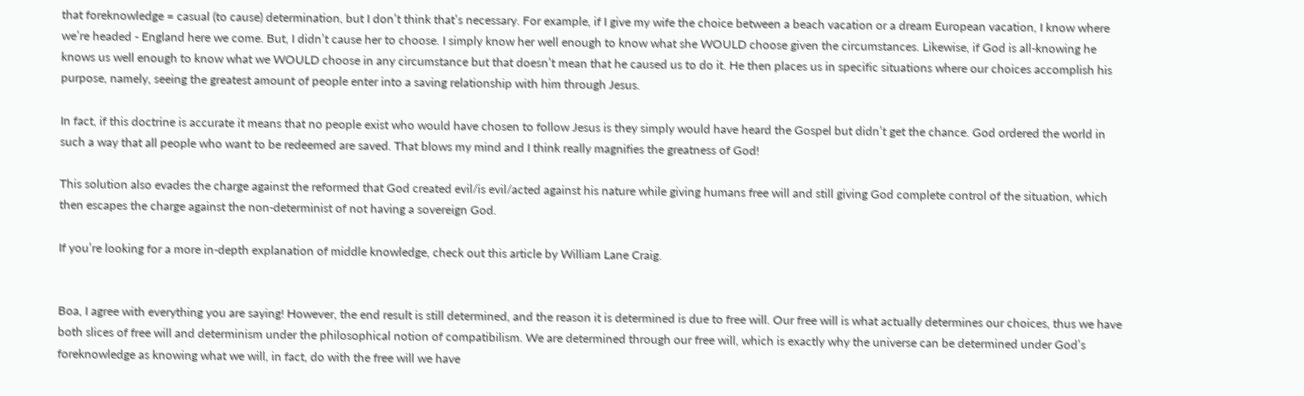that foreknowledge = casual (to cause) determination, but I don’t think that’s necessary. For example, if I give my wife the choice between a beach vacation or a dream European vacation, I know where we’re headed - England here we come. But, I didn’t cause her to choose. I simply know her well enough to know what she WOULD choose given the circumstances. Likewise, if God is all-knowing he knows us well enough to know what we WOULD choose in any circumstance but that doesn’t mean that he caused us to do it. He then places us in specific situations where our choices accomplish his purpose, namely, seeing the greatest amount of people enter into a saving relationship with him through Jesus.

In fact, if this doctrine is accurate it means that no people exist who would have chosen to follow Jesus is they simply would have heard the Gospel but didn’t get the chance. God ordered the world in such a way that all people who want to be redeemed are saved. That blows my mind and I think really magnifies the greatness of God!

This solution also evades the charge against the reformed that God created evil/is evil/acted against his nature while giving humans free will and still giving God complete control of the situation, which then escapes the charge against the non-determinist of not having a sovereign God.

If you’re looking for a more in-depth explanation of middle knowledge, check out this article by William Lane Craig.


Boa, I agree with everything you are saying! However, the end result is still determined, and the reason it is determined is due to free will. Our free will is what actually determines our choices, thus we have both slices of free will and determinism under the philosophical notion of compatibilism. We are determined through our free will, which is exactly why the universe can be determined under God’s foreknowledge as knowing what we will, in fact, do with the free will we have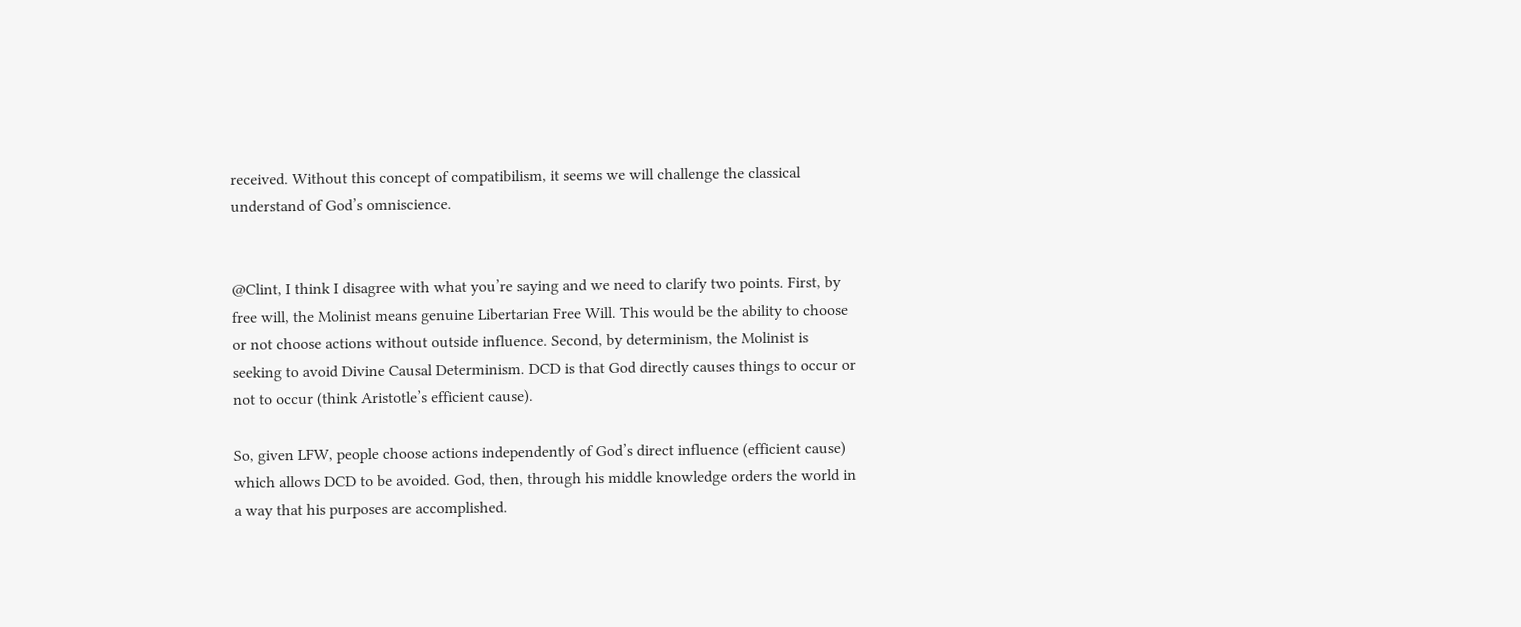received. Without this concept of compatibilism, it seems we will challenge the classical understand of God’s omniscience.


@Clint, I think I disagree with what you’re saying and we need to clarify two points. First, by free will, the Molinist means genuine Libertarian Free Will. This would be the ability to choose or not choose actions without outside influence. Second, by determinism, the Molinist is seeking to avoid Divine Causal Determinism. DCD is that God directly causes things to occur or not to occur (think Aristotle’s efficient cause).

So, given LFW, people choose actions independently of God’s direct influence (efficient cause) which allows DCD to be avoided. God, then, through his middle knowledge orders the world in a way that his purposes are accomplished.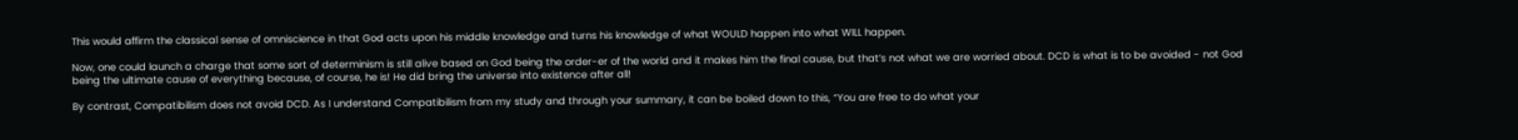This would affirm the classical sense of omniscience in that God acts upon his middle knowledge and turns his knowledge of what WOULD happen into what WILL happen.

Now, one could launch a charge that some sort of determinism is still alive based on God being the order-er of the world and it makes him the final cause, but that’s not what we are worried about. DCD is what is to be avoided - not God being the ultimate cause of everything because, of course, he is! He did bring the universe into existence after all!

By contrast, Compatibilism does not avoid DCD. As I understand Compatibilism from my study and through your summary, it can be boiled down to this, “You are free to do what your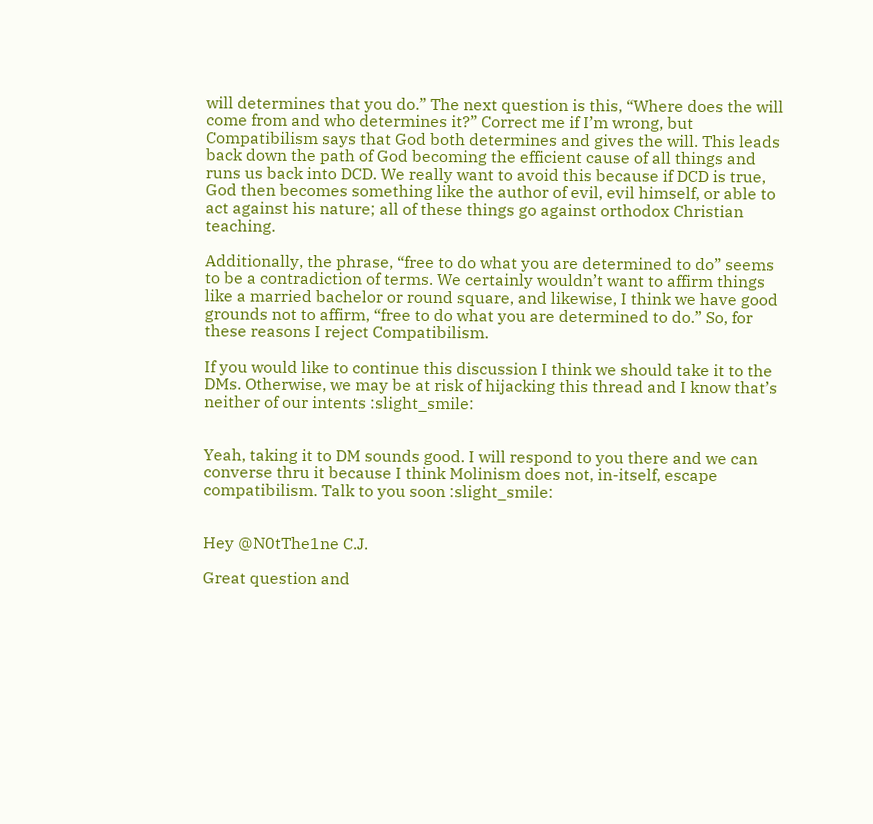will determines that you do.” The next question is this, “Where does the will come from and who determines it?” Correct me if I’m wrong, but Compatibilism says that God both determines and gives the will. This leads back down the path of God becoming the efficient cause of all things and runs us back into DCD. We really want to avoid this because if DCD is true, God then becomes something like the author of evil, evil himself, or able to act against his nature; all of these things go against orthodox Christian teaching.

Additionally, the phrase, “free to do what you are determined to do” seems to be a contradiction of terms. We certainly wouldn’t want to affirm things like a married bachelor or round square, and likewise, I think we have good grounds not to affirm, “free to do what you are determined to do.” So, for these reasons I reject Compatibilism.

If you would like to continue this discussion I think we should take it to the DMs. Otherwise, we may be at risk of hijacking this thread and I know that’s neither of our intents :slight_smile:


Yeah, taking it to DM sounds good. I will respond to you there and we can converse thru it because I think Molinism does not, in-itself, escape compatibilism. Talk to you soon :slight_smile:


Hey @N0tThe1ne C.J.

Great question and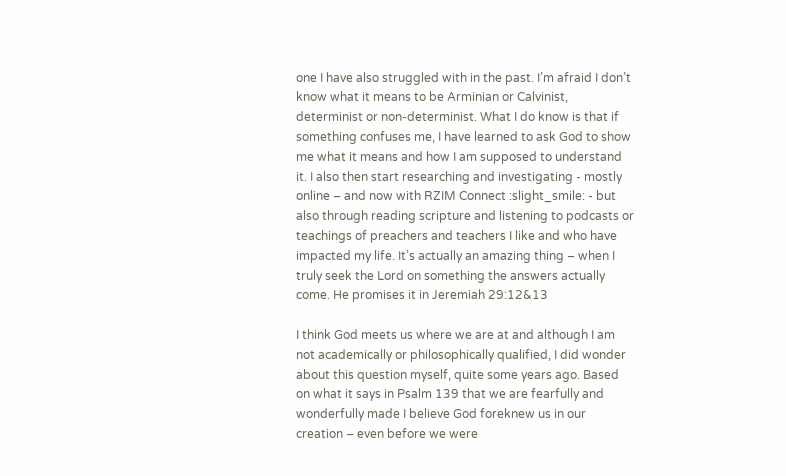one I have also struggled with in the past. I’m afraid I don’t know what it means to be Arminian or Calvinist, determinist or non-determinist. What I do know is that if something confuses me, I have learned to ask God to show me what it means and how I am supposed to understand it. I also then start researching and investigating - mostly online – and now with RZIM Connect :slight_smile: - but also through reading scripture and listening to podcasts or teachings of preachers and teachers I like and who have impacted my life. It’s actually an amazing thing – when I truly seek the Lord on something the answers actually come. He promises it in Jeremiah 29:12&13

I think God meets us where we are at and although I am not academically or philosophically qualified, I did wonder about this question myself, quite some years ago. Based on what it says in Psalm 139 that we are fearfully and wonderfully made I believe God foreknew us in our creation – even before we were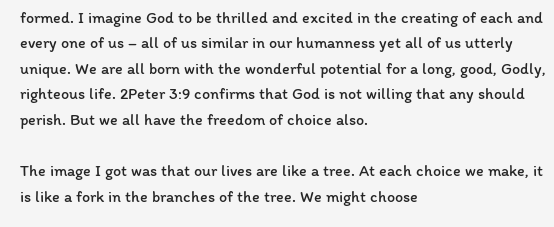formed. I imagine God to be thrilled and excited in the creating of each and every one of us – all of us similar in our humanness yet all of us utterly unique. We are all born with the wonderful potential for a long, good, Godly, righteous life. 2Peter 3:9 confirms that God is not willing that any should perish. But we all have the freedom of choice also.

The image I got was that our lives are like a tree. At each choice we make, it is like a fork in the branches of the tree. We might choose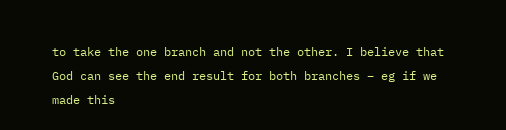to take the one branch and not the other. I believe that God can see the end result for both branches – eg if we made this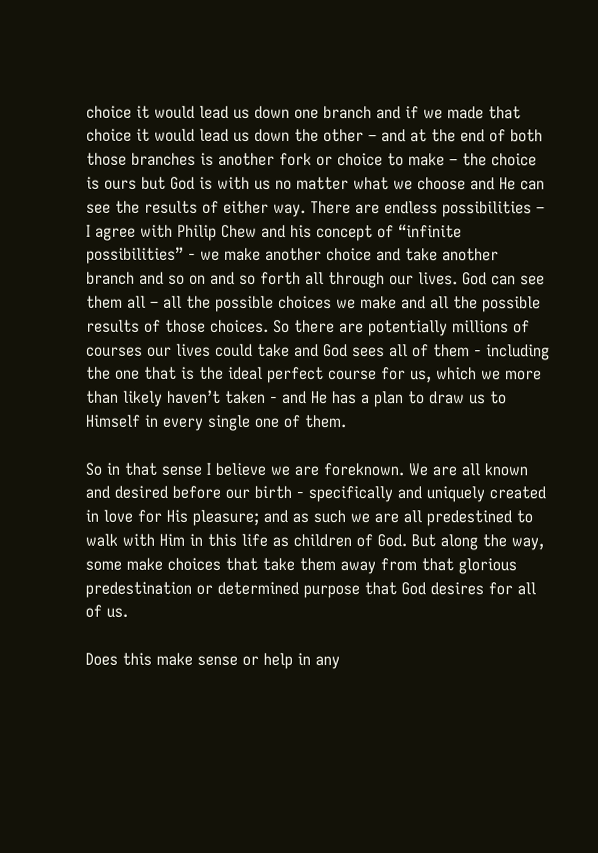choice it would lead us down one branch and if we made that choice it would lead us down the other – and at the end of both those branches is another fork or choice to make – the choice is ours but God is with us no matter what we choose and He can see the results of either way. There are endless possibilities – I agree with Philip Chew and his concept of “infinite possibilities” - we make another choice and take another branch and so on and so forth all through our lives. God can see them all – all the possible choices we make and all the possible results of those choices. So there are potentially millions of courses our lives could take and God sees all of them - including the one that is the ideal perfect course for us, which we more than likely haven’t taken - and He has a plan to draw us to Himself in every single one of them.

So in that sense I believe we are foreknown. We are all known and desired before our birth - specifically and uniquely created in love for His pleasure; and as such we are all predestined to walk with Him in this life as children of God. But along the way, some make choices that take them away from that glorious predestination or determined purpose that God desires for all of us.

Does this make sense or help in any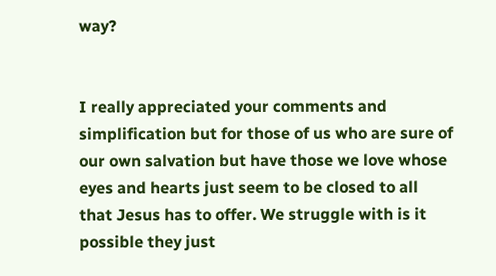way?


I really appreciated your comments and simplification but for those of us who are sure of our own salvation but have those we love whose eyes and hearts just seem to be closed to all that Jesus has to offer. We struggle with is it possible they just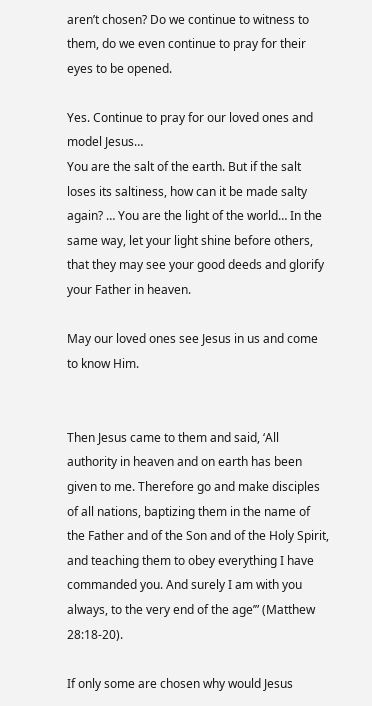aren’t chosen? Do we continue to witness to them, do we even continue to pray for their eyes to be opened.

Yes. Continue to pray for our loved ones and model Jesus…
You are the salt of the earth. But if the salt loses its saltiness, how can it be made salty again? … You are the light of the world… In the same way, let your light shine before others, that they may see your good deeds and glorify your Father in heaven.

May our loved ones see Jesus in us and come to know Him.


Then Jesus came to them and said, ‘All authority in heaven and on earth has been given to me. Therefore go and make disciples of all nations, baptizing them in the name of the Father and of the Son and of the Holy Spirit, and teaching them to obey everything I have commanded you. And surely I am with you always, to the very end of the age’” (Matthew 28:18-20).

If only some are chosen why would Jesus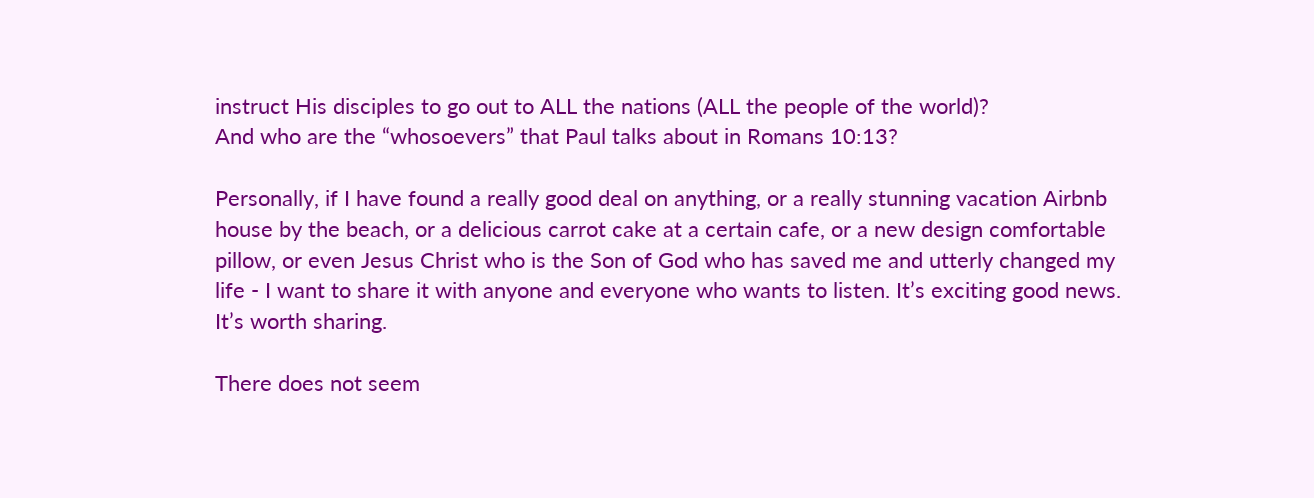instruct His disciples to go out to ALL the nations (ALL the people of the world)?
And who are the “whosoevers” that Paul talks about in Romans 10:13?

Personally, if I have found a really good deal on anything, or a really stunning vacation Airbnb house by the beach, or a delicious carrot cake at a certain cafe, or a new design comfortable pillow, or even Jesus Christ who is the Son of God who has saved me and utterly changed my life - I want to share it with anyone and everyone who wants to listen. It’s exciting good news. It’s worth sharing.

There does not seem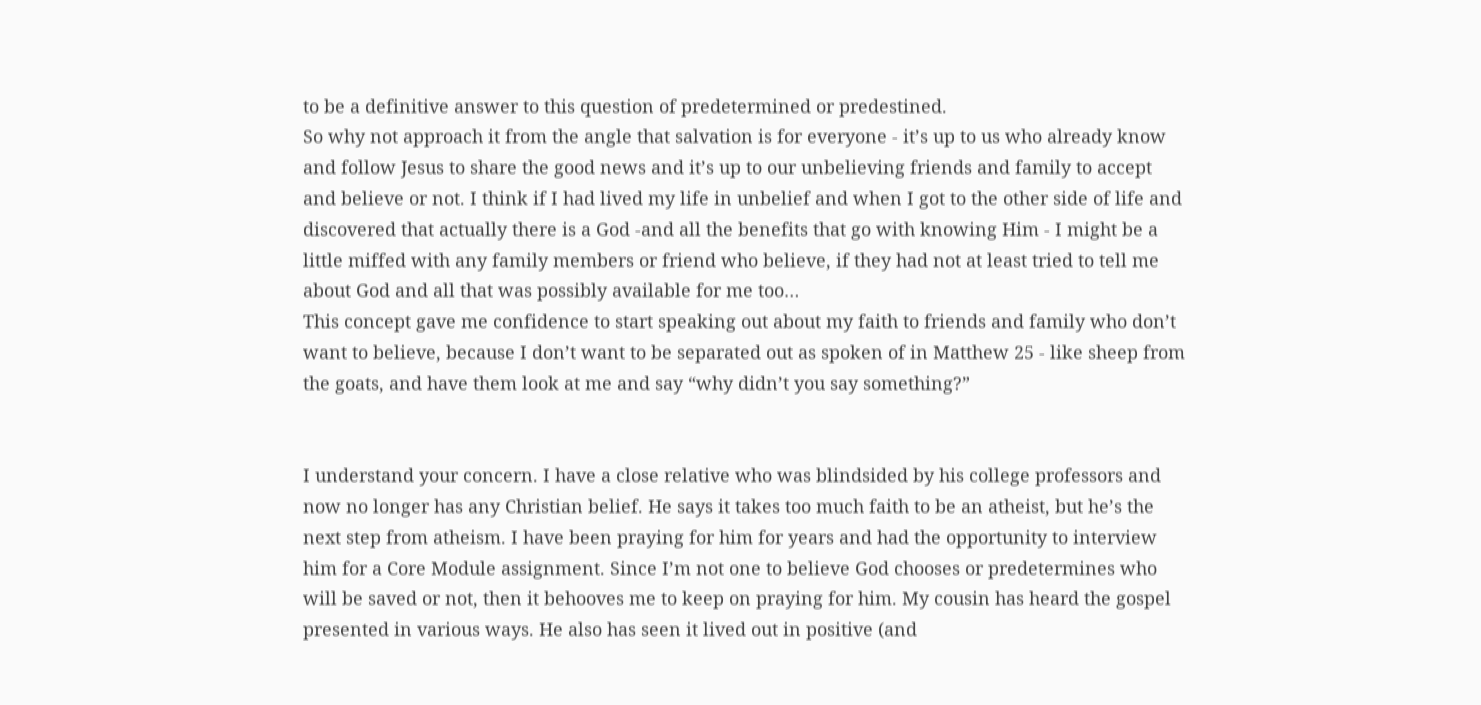to be a definitive answer to this question of predetermined or predestined.
So why not approach it from the angle that salvation is for everyone - it’s up to us who already know and follow Jesus to share the good news and it’s up to our unbelieving friends and family to accept and believe or not. I think if I had lived my life in unbelief and when I got to the other side of life and discovered that actually there is a God -and all the benefits that go with knowing Him - I might be a little miffed with any family members or friend who believe, if they had not at least tried to tell me about God and all that was possibly available for me too…
This concept gave me confidence to start speaking out about my faith to friends and family who don’t want to believe, because I don’t want to be separated out as spoken of in Matthew 25 - like sheep from the goats, and have them look at me and say “why didn’t you say something?”


I understand your concern. I have a close relative who was blindsided by his college professors and now no longer has any Christian belief. He says it takes too much faith to be an atheist, but he’s the next step from atheism. I have been praying for him for years and had the opportunity to interview him for a Core Module assignment. Since I’m not one to believe God chooses or predetermines who will be saved or not, then it behooves me to keep on praying for him. My cousin has heard the gospel presented in various ways. He also has seen it lived out in positive (and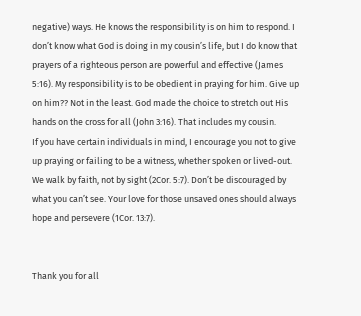negative) ways. He knows the responsibility is on him to respond. I don’t know what God is doing in my cousin’s life, but I do know that prayers of a righteous person are powerful and effective (James 5:16). My responsibility is to be obedient in praying for him. Give up on him?? Not in the least. God made the choice to stretch out His hands on the cross for all (John 3:16). That includes my cousin.
If you have certain individuals in mind, I encourage you not to give up praying or failing to be a witness, whether spoken or lived-out. We walk by faith, not by sight (2Cor. 5:7). Don’t be discouraged by what you can’t see. Your love for those unsaved ones should always hope and persevere (1Cor. 13:7).


Thank you for all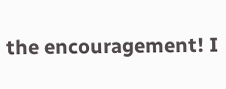the encouragement! I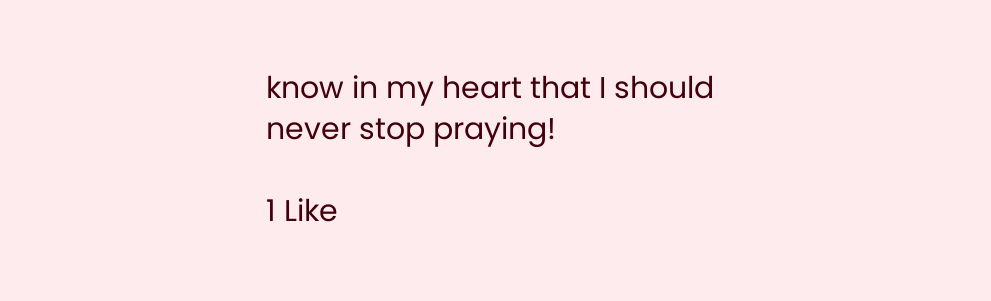know in my heart that I should never stop praying!

1 Like